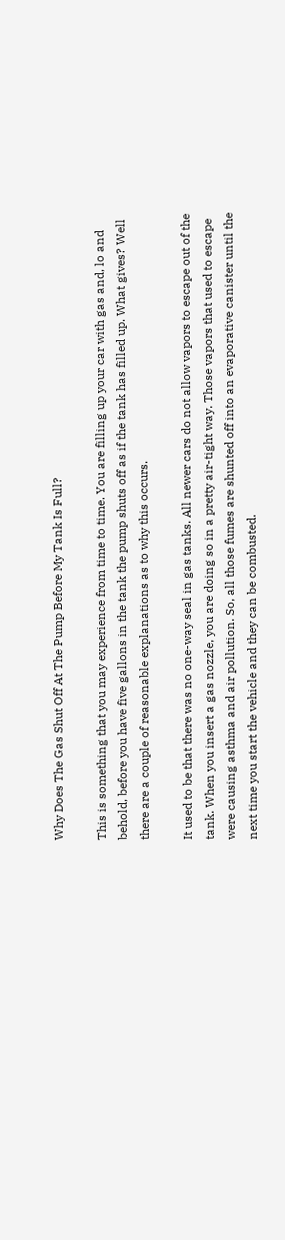Why Does The Gas Shut Off At The Pump Before My Tank Is Full?

This is something that you may experience from time to time. You are filling up your car with gas and, lo and behold, before you have five gallons in the tank the pump shuts off as if the tank has filled up. What gives? Well there are a couple of reasonable explanations as to why this occurs.

It used to be that there was no one-way seal in gas tanks. All newer cars do not allow vapors to escape out of the tank. When you insert a gas nozzle, you are doing so in a pretty air-tight way. Those vapors that used to escape were causing asthma and air pollution. So, all those fumes are shunted off into an evaporative canister until the next time you start the vehicle and they can be combusted.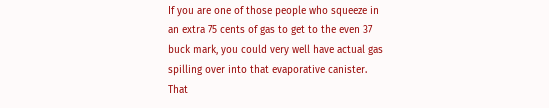If you are one of those people who squeeze in an extra 75 cents of gas to get to the even 37 buck mark, you could very well have actual gas spilling over into that evaporative canister. That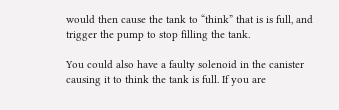would then cause the tank to “think” that is is full, and trigger the pump to stop filling the tank.

You could also have a faulty solenoid in the canister causing it to think the tank is full. If you are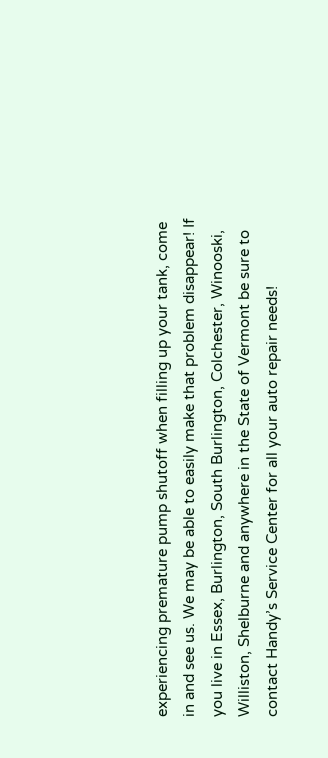experiencing premature pump shutoff when filling up your tank, come in and see us. We may be able to easily make that problem disappear! If you live in Essex, Burlington, South Burlington, Colchester, Winooski, Williston, Shelburne and anywhere in the State of Vermont be sure to contact Handy’s Service Center for all your auto repair needs!